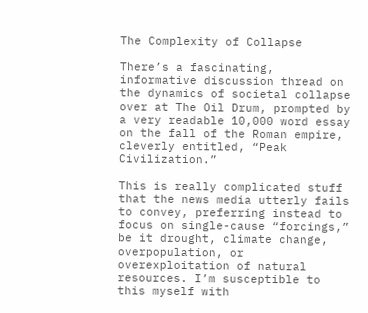The Complexity of Collapse

There’s a fascinating, informative discussion thread on the dynamics of societal collapse over at The Oil Drum, prompted by a very readable 10,000 word essay on the fall of the Roman empire, cleverly entitled, “Peak Civilization.”

This is really complicated stuff that the news media utterly fails to convey, preferring instead to focus on single-cause “forcings,” be it drought, climate change, overpopulation, or overexploitation of natural resources. I’m susceptible to this myself with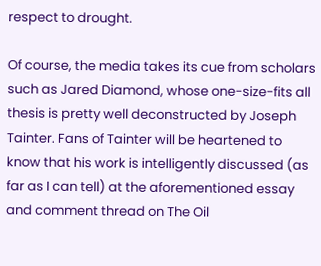respect to drought.

Of course, the media takes its cue from scholars such as Jared Diamond, whose one-size-fits all thesis is pretty well deconstructed by Joseph Tainter. Fans of Tainter will be heartened to know that his work is intelligently discussed (as far as I can tell) at the aforementioned essay and comment thread on The Oil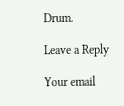Drum.

Leave a Reply

Your email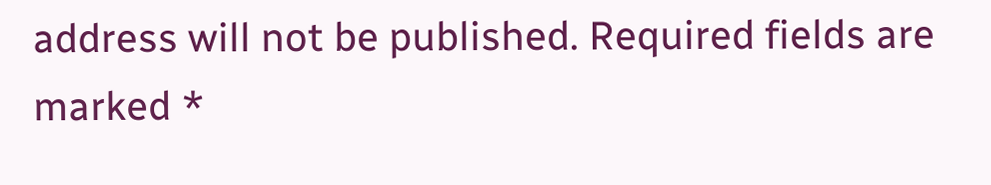address will not be published. Required fields are marked *